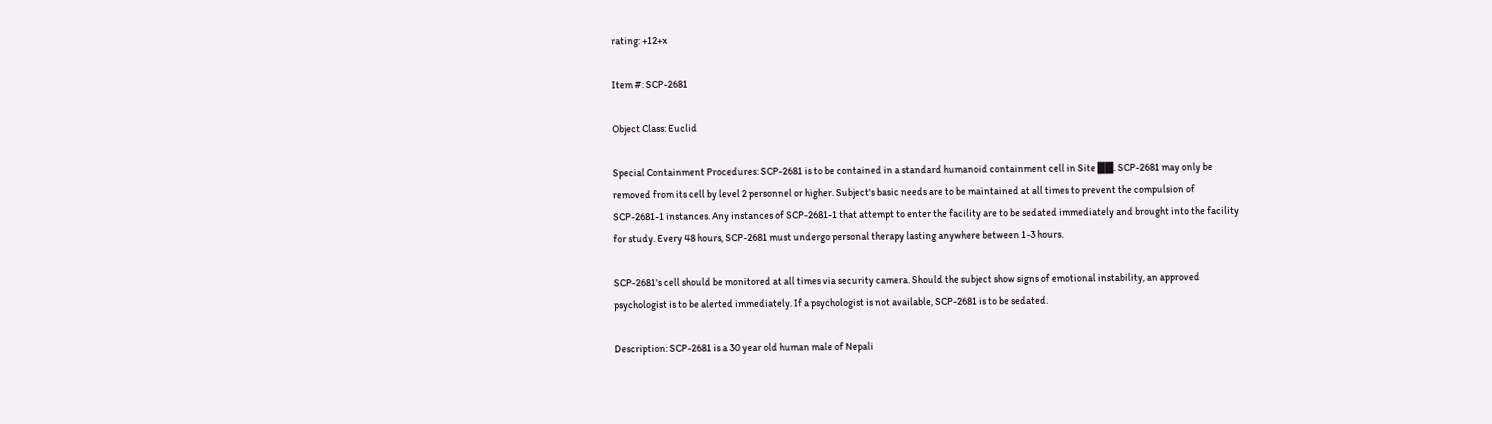rating: +12+x

Item #: SCP-2681

Object Class: Euclid

Special Containment Procedures: SCP-2681 is to be contained in a standard humanoid containment cell in Site ██. SCP-2681 may only be removed from its cell by level 2 personnel or higher. Subject's basic needs are to be maintained at all times to prevent the compulsion of SCP-2681-1 instances. Any instances of SCP-2681-1 that attempt to enter the facility are to be sedated immediately and brought into the facility for study. Every 48 hours, SCP-2681 must undergo personal therapy lasting anywhere between 1-3 hours.

SCP-2681's cell should be monitored at all times via security camera. Should the subject show signs of emotional instability, an approved psychologist is to be alerted immediately. If a psychologist is not available, SCP-2681 is to be sedated.

Description: SCP-2681 is a 30 year old human male of Nepali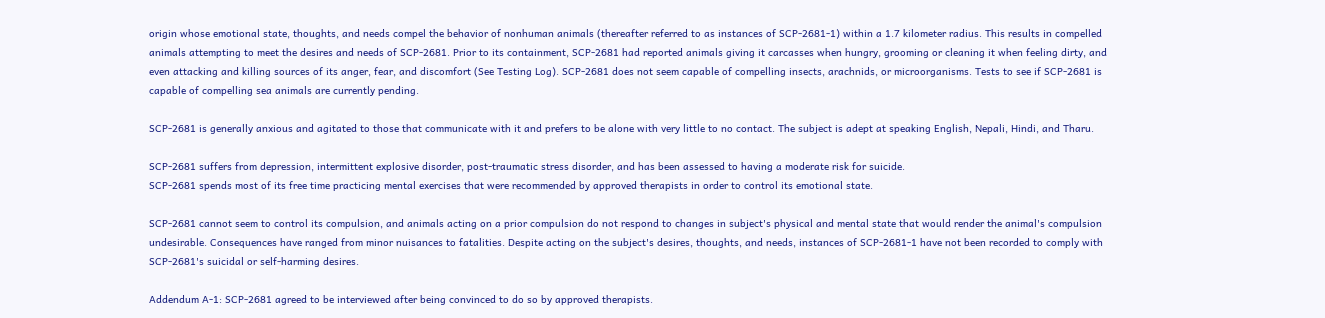origin whose emotional state, thoughts, and needs compel the behavior of nonhuman animals (thereafter referred to as instances of SCP-2681-1) within a 1.7 kilometer radius. This results in compelled animals attempting to meet the desires and needs of SCP-2681. Prior to its containment, SCP-2681 had reported animals giving it carcasses when hungry, grooming or cleaning it when feeling dirty, and even attacking and killing sources of its anger, fear, and discomfort (See Testing Log). SCP-2681 does not seem capable of compelling insects, arachnids, or microorganisms. Tests to see if SCP-2681 is capable of compelling sea animals are currently pending.

SCP-2681 is generally anxious and agitated to those that communicate with it and prefers to be alone with very little to no contact. The subject is adept at speaking English, Nepali, Hindi, and Tharu.

SCP-2681 suffers from depression, intermittent explosive disorder, post-traumatic stress disorder, and has been assessed to having a moderate risk for suicide.
SCP-2681 spends most of its free time practicing mental exercises that were recommended by approved therapists in order to control its emotional state.

SCP-2681 cannot seem to control its compulsion, and animals acting on a prior compulsion do not respond to changes in subject's physical and mental state that would render the animal's compulsion undesirable. Consequences have ranged from minor nuisances to fatalities. Despite acting on the subject's desires, thoughts, and needs, instances of SCP-2681-1 have not been recorded to comply with SCP-2681's suicidal or self-harming desires.

Addendum A-1: SCP-2681 agreed to be interviewed after being convinced to do so by approved therapists.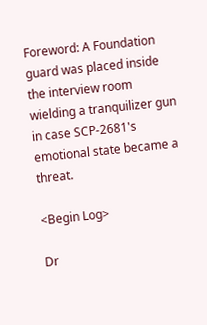Foreword: A Foundation guard was placed inside the interview room wielding a tranquilizer gun in case SCP-2681's emotional state became a threat.

<Begin Log>

Dr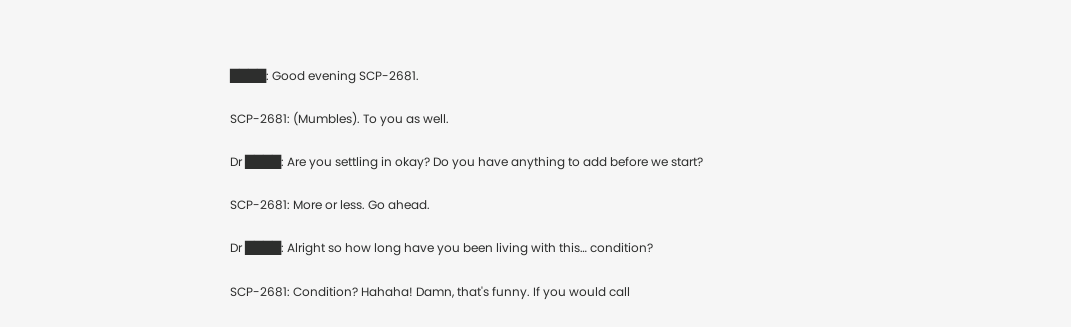████: Good evening SCP-2681.

SCP-2681: (Mumbles). To you as well.

Dr ████: Are you settling in okay? Do you have anything to add before we start?

SCP-2681: More or less. Go ahead.

Dr ████: Alright so how long have you been living with this… condition?

SCP-2681: Condition? Hahaha! Damn, that's funny. If you would call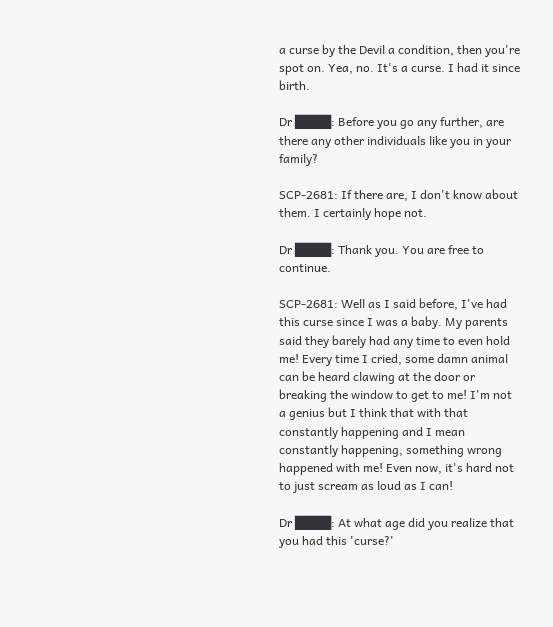a curse by the Devil a condition, then you're spot on. Yea, no. It's a curse. I had it since birth.

Dr ████: Before you go any further, are there any other individuals like you in your family?

SCP-2681: If there are, I don't know about them. I certainly hope not.

Dr ████: Thank you. You are free to continue.

SCP-2681: Well as I said before, I've had this curse since I was a baby. My parents said they barely had any time to even hold me! Every time I cried, some damn animal can be heard clawing at the door or breaking the window to get to me! I'm not a genius but I think that with that constantly happening and I mean constantly happening, something wrong happened with me! Even now, it's hard not to just scream as loud as I can!

Dr ████: At what age did you realize that you had this 'curse?'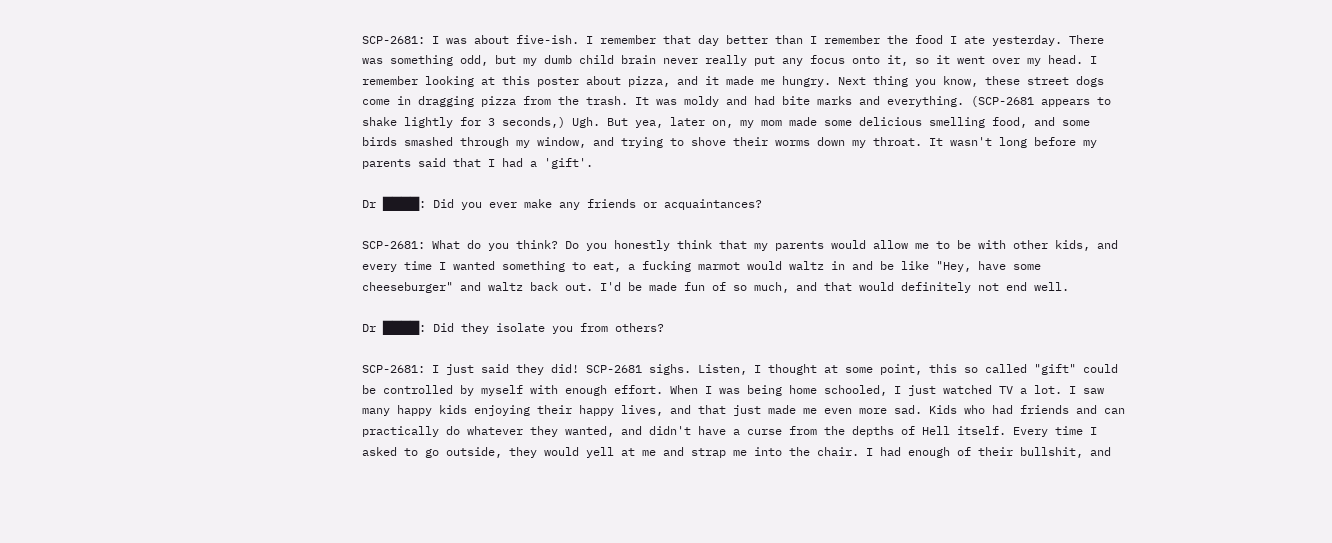SCP-2681: I was about five-ish. I remember that day better than I remember the food I ate yesterday. There was something odd, but my dumb child brain never really put any focus onto it, so it went over my head. I remember looking at this poster about pizza, and it made me hungry. Next thing you know, these street dogs come in dragging pizza from the trash. It was moldy and had bite marks and everything. (SCP-2681 appears to shake lightly for 3 seconds,) Ugh. But yea, later on, my mom made some delicious smelling food, and some birds smashed through my window, and trying to shove their worms down my throat. It wasn't long before my parents said that I had a 'gift'.

Dr ████: Did you ever make any friends or acquaintances?

SCP-2681: What do you think? Do you honestly think that my parents would allow me to be with other kids, and every time I wanted something to eat, a fucking marmot would waltz in and be like "Hey, have some cheeseburger" and waltz back out. I'd be made fun of so much, and that would definitely not end well.

Dr ████: Did they isolate you from others?

SCP-2681: I just said they did! SCP-2681 sighs. Listen, I thought at some point, this so called "gift" could be controlled by myself with enough effort. When I was being home schooled, I just watched TV a lot. I saw many happy kids enjoying their happy lives, and that just made me even more sad. Kids who had friends and can practically do whatever they wanted, and didn't have a curse from the depths of Hell itself. Every time I asked to go outside, they would yell at me and strap me into the chair. I had enough of their bullshit, and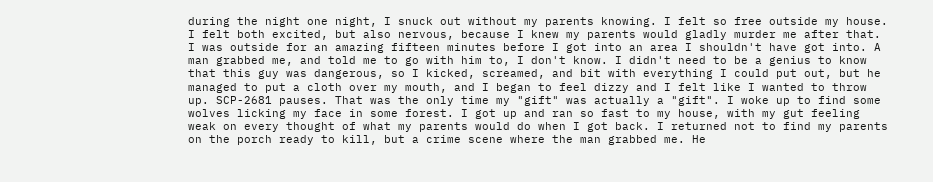during the night one night, I snuck out without my parents knowing. I felt so free outside my house. I felt both excited, but also nervous, because I knew my parents would gladly murder me after that. I was outside for an amazing fifteen minutes before I got into an area I shouldn't have got into. A man grabbed me, and told me to go with him to, I don't know. I didn't need to be a genius to know that this guy was dangerous, so I kicked, screamed, and bit with everything I could put out, but he managed to put a cloth over my mouth, and I began to feel dizzy and I felt like I wanted to throw up. SCP-2681 pauses. That was the only time my "gift" was actually a "gift". I woke up to find some wolves licking my face in some forest. I got up and ran so fast to my house, with my gut feeling weak on every thought of what my parents would do when I got back. I returned not to find my parents on the porch ready to kill, but a crime scene where the man grabbed me. He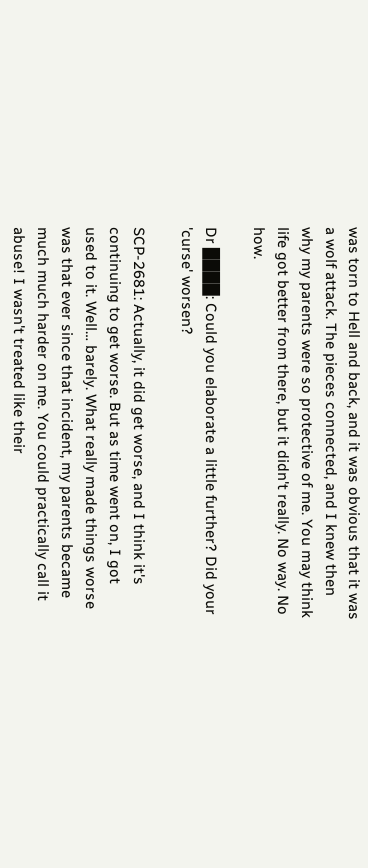was torn to Hell and back, and it was obvious that it was a wolf attack. The pieces connected, and I knew then why my parents were so protective of me. You may think life got better from there, but it didn't really. No way. No how.

Dr ████: Could you elaborate a little further? Did your 'curse' worsen?

SCP-2681: Actually, it did get worse, and I think it's continuing to get worse. But as time went on, I got used to it. Well… barely. What really made things worse was that ever since that incident, my parents became much much harder on me. You could practically call it abuse! I wasn't treated like their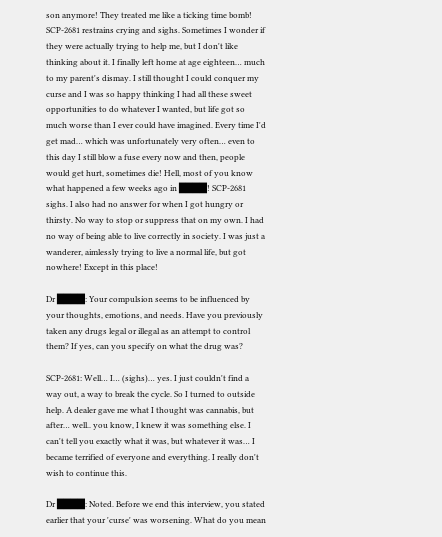son anymore! They treated me like a ticking time bomb! SCP-2681 restrains crying and sighs. Sometimes I wonder if they were actually trying to help me, but I don't like thinking about it. I finally left home at age eighteen… much to my parent's dismay. I still thought I could conquer my curse and I was so happy thinking I had all these sweet opportunities to do whatever I wanted, but life got so much worse than I ever could have imagined. Every time I'd get mad… which was unfortunately very often… even to this day I still blow a fuse every now and then, people would get hurt, sometimes die! Hell, most of you know what happened a few weeks ago in ████! SCP-2681 sighs. I also had no answer for when I got hungry or thirsty. No way to stop or suppress that on my own. I had no way of being able to live correctly in society. I was just a wanderer, aimlessly trying to live a normal life, but got nowhere! Except in this place!

Dr ████: Your compulsion seems to be influenced by your thoughts, emotions, and needs. Have you previously taken any drugs legal or illegal as an attempt to control them? If yes, can you specify on what the drug was?

SCP-2681: Well… I… (sighs)… yes. I just couldn't find a way out, a way to break the cycle. So I turned to outside help. A dealer gave me what I thought was cannabis, but after… well.. you know, I knew it was something else. I can't tell you exactly what it was, but whatever it was… I became terrified of everyone and everything. I really don't wish to continue this.

Dr ████: Noted. Before we end this interview, you stated earlier that your 'curse' was worsening. What do you mean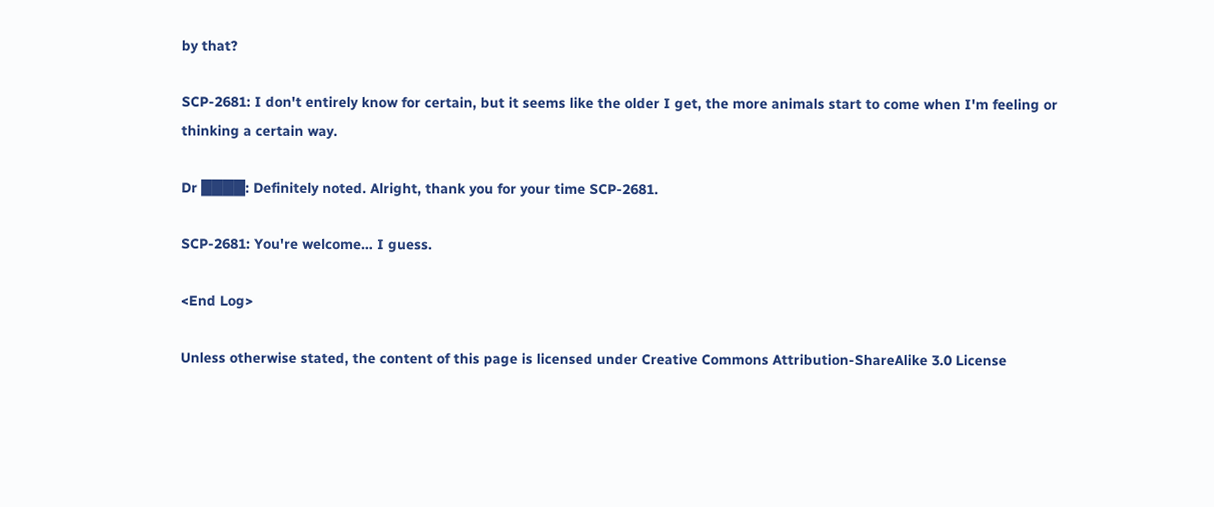by that?

SCP-2681: I don't entirely know for certain, but it seems like the older I get, the more animals start to come when I'm feeling or thinking a certain way.

Dr ████: Definitely noted. Alright, thank you for your time SCP-2681.

SCP-2681: You're welcome… I guess.

<End Log>

Unless otherwise stated, the content of this page is licensed under Creative Commons Attribution-ShareAlike 3.0 License